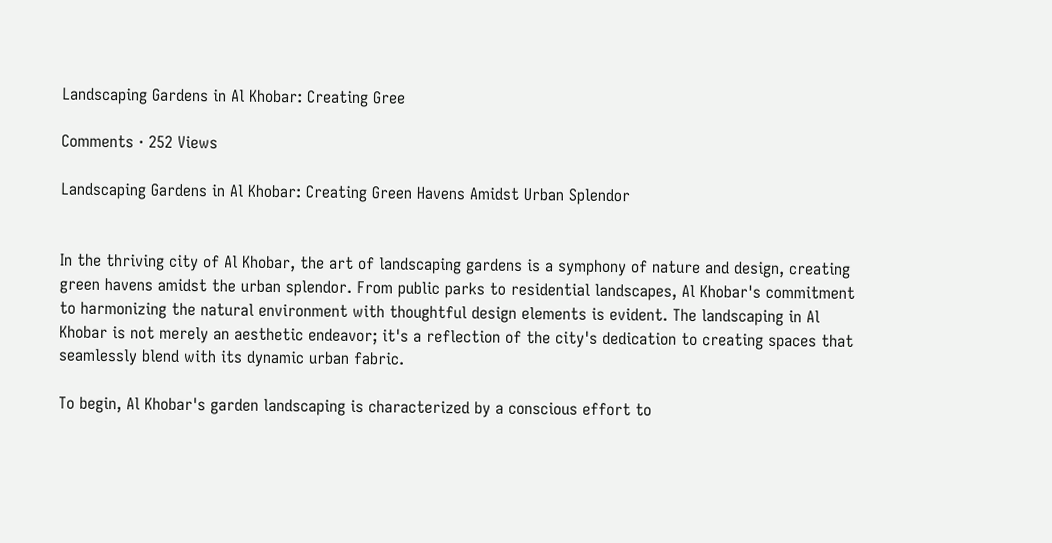Landscaping Gardens in Al Khobar: Creating Gree

Comments · 252 Views

Landscaping Gardens in Al Khobar: Creating Green Havens Amidst Urban Splendor


In the thriving city of Al Khobar, the art of landscaping gardens is a symphony of nature and design, creating green havens amidst the urban splendor. From public parks to residential landscapes, Al Khobar's commitment to harmonizing the natural environment with thoughtful design elements is evident. The landscaping in Al Khobar is not merely an aesthetic endeavor; it's a reflection of the city's dedication to creating spaces that seamlessly blend with its dynamic urban fabric.

To begin, Al Khobar's garden landscaping is characterized by a conscious effort to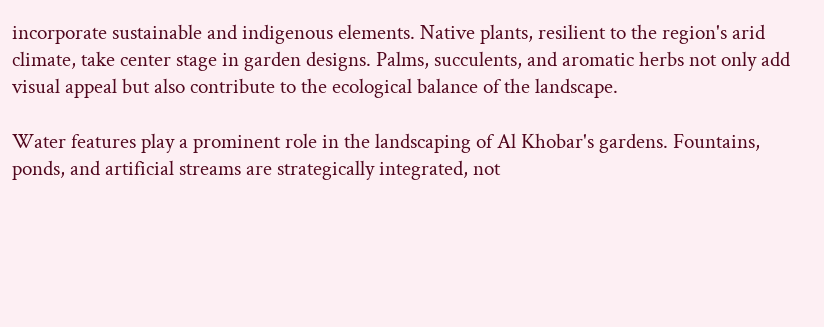incorporate sustainable and indigenous elements. Native plants, resilient to the region's arid climate, take center stage in garden designs. Palms, succulents, and aromatic herbs not only add visual appeal but also contribute to the ecological balance of the landscape.

Water features play a prominent role in the landscaping of Al Khobar's gardens. Fountains, ponds, and artificial streams are strategically integrated, not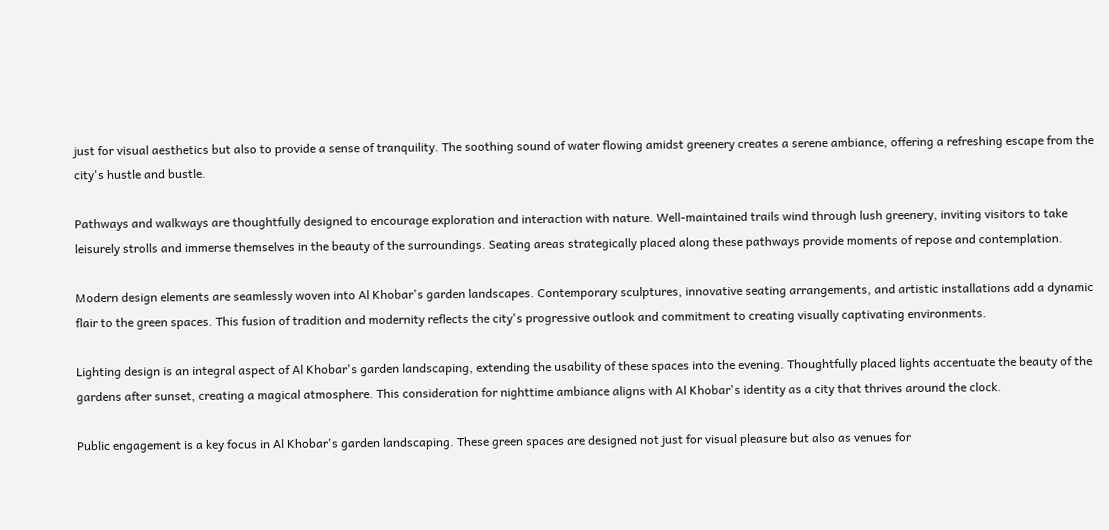just for visual aesthetics but also to provide a sense of tranquility. The soothing sound of water flowing amidst greenery creates a serene ambiance, offering a refreshing escape from the city's hustle and bustle.

Pathways and walkways are thoughtfully designed to encourage exploration and interaction with nature. Well-maintained trails wind through lush greenery, inviting visitors to take leisurely strolls and immerse themselves in the beauty of the surroundings. Seating areas strategically placed along these pathways provide moments of repose and contemplation.

Modern design elements are seamlessly woven into Al Khobar's garden landscapes. Contemporary sculptures, innovative seating arrangements, and artistic installations add a dynamic flair to the green spaces. This fusion of tradition and modernity reflects the city's progressive outlook and commitment to creating visually captivating environments.

Lighting design is an integral aspect of Al Khobar's garden landscaping, extending the usability of these spaces into the evening. Thoughtfully placed lights accentuate the beauty of the gardens after sunset, creating a magical atmosphere. This consideration for nighttime ambiance aligns with Al Khobar's identity as a city that thrives around the clock.

Public engagement is a key focus in Al Khobar's garden landscaping. These green spaces are designed not just for visual pleasure but also as venues for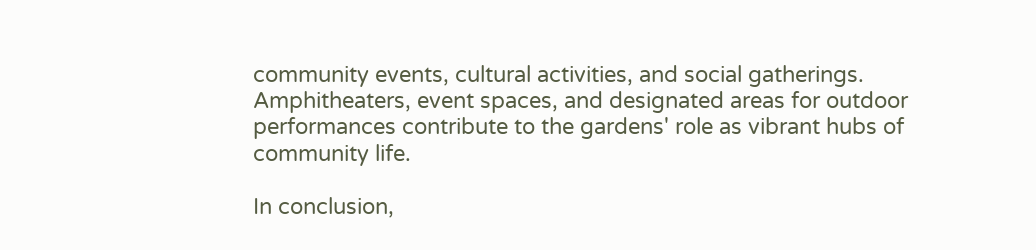community events, cultural activities, and social gatherings. Amphitheaters, event spaces, and designated areas for outdoor performances contribute to the gardens' role as vibrant hubs of community life.

In conclusion,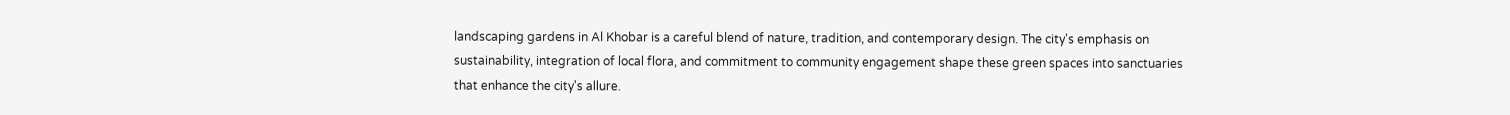landscaping gardens in Al Khobar is a careful blend of nature, tradition, and contemporary design. The city's emphasis on sustainability, integration of local flora, and commitment to community engagement shape these green spaces into sanctuaries that enhance the city's allure.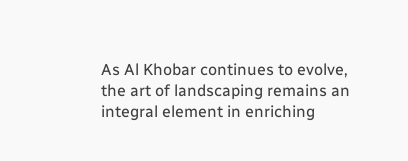As Al Khobar continues to evolve, the art of landscaping remains an integral element in enriching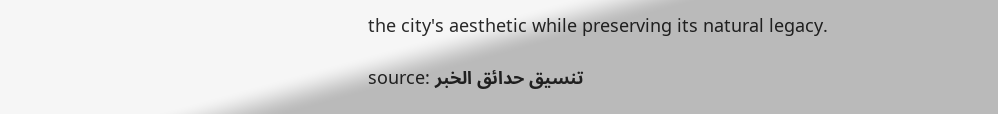the city's aesthetic while preserving its natural legacy.

source: تنسيق حدائق الخبر